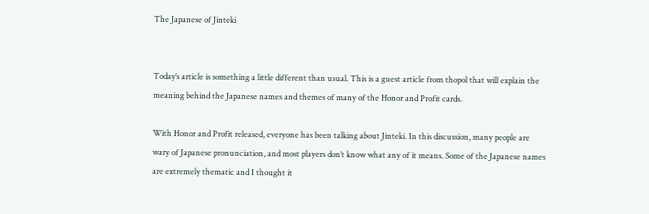The Japanese of Jinteki


Today’s article is something a little different than usual. This is a guest article from thopol that will explain the meaning behind the Japanese names and themes of many of the Honor and Profit cards.

With Honor and Profit released, everyone has been talking about Jinteki. In this discussion, many people are wary of Japanese pronunciation, and most players don’t know what any of it means. Some of the Japanese names are extremely thematic and I thought it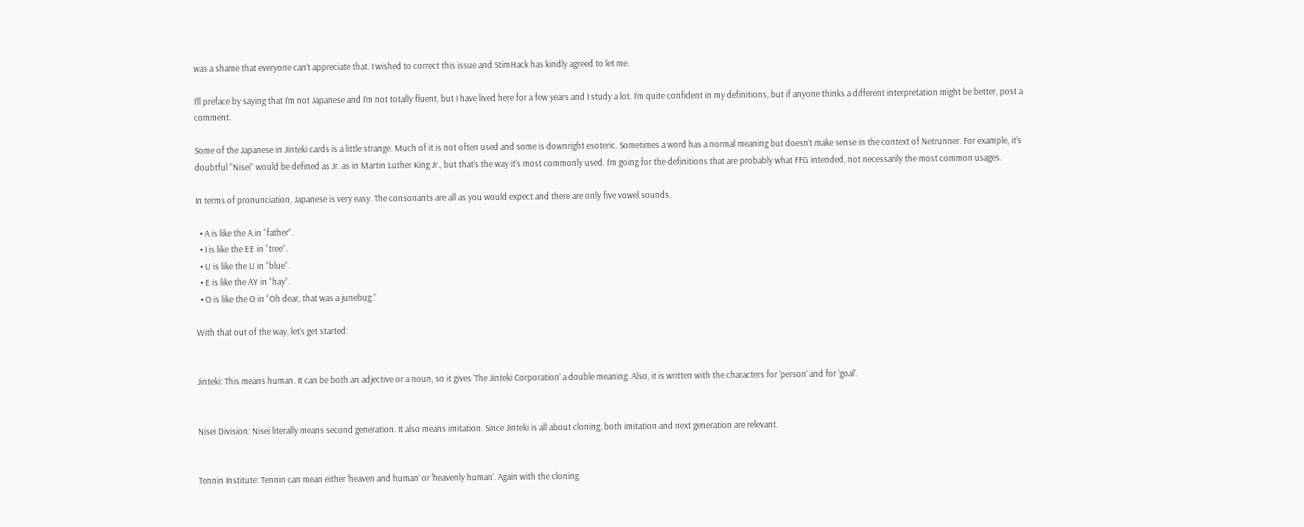was a shame that everyone can’t appreciate that. I wished to correct this issue and StimHack has kindly agreed to let me.

I’ll preface by saying that I’m not Japanese and I’m not totally fluent, but I have lived here for a few years and I study a lot. I’m quite confident in my definitions, but if anyone thinks a different interpretation might be better, post a comment.

Some of the Japanese in Jinteki cards is a little strange. Much of it is not often used and some is downright esoteric. Sometimes a word has a normal meaning but doesn’t make sense in the context of Netrunner. For example, it’s doubtful “Nisei” would be defined as Jr. as in Martin Luther King Jr., but that’s the way it’s most commonly used. I’m going for the definitions that are probably what FFG intended, not necessarily the most common usages.

In terms of pronunciation, Japanese is very easy. The consonants are all as you would expect and there are only five vowel sounds.

  • A is like the A in “father”.
  • I is like the EE in “tree”.
  • U is like the U in “blue”.
  • E is like the AY in “hay”.
  • O is like the O in “Oh dear, that was a junebug.”

With that out of the way, let’s get started:


Jinteki: This means human. It can be both an adjective or a noun, so it gives ‘The Jinteki Corporation’ a double meaning. Also, it is written with the characters for ‘person’ and for ‘goal’.


Nisei Division: Nisei literally means second generation. It also means imitation. Since Jinteki is all about cloning, both imitation and next generation are relevant.


Tennin Institute: Tennin can mean either ‘heaven and human’ or ‘heavenly human’. Again with the cloning.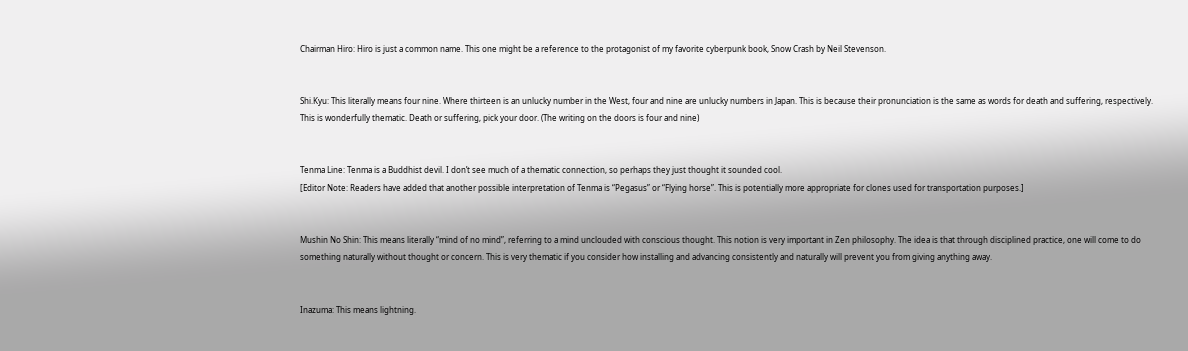Chairman Hiro: Hiro is just a common name. This one might be a reference to the protagonist of my favorite cyberpunk book, Snow Crash by Neil Stevenson.


Shi.Kyu: This literally means four nine. Where thirteen is an unlucky number in the West, four and nine are unlucky numbers in Japan. This is because their pronunciation is the same as words for death and suffering, respectively. This is wonderfully thematic. Death or suffering, pick your door. (The writing on the doors is four and nine)


Tenma Line: Tenma is a Buddhist devil. I don’t see much of a thematic connection, so perhaps they just thought it sounded cool.
[Editor Note: Readers have added that another possible interpretation of Tenma is “Pegasus” or “Flying horse”. This is potentially more appropriate for clones used for transportation purposes.]


Mushin No Shin: This means literally “mind of no mind”, referring to a mind unclouded with conscious thought. This notion is very important in Zen philosophy. The idea is that through disciplined practice, one will come to do something naturally without thought or concern. This is very thematic if you consider how installing and advancing consistently and naturally will prevent you from giving anything away.


Inazuma: This means lightning.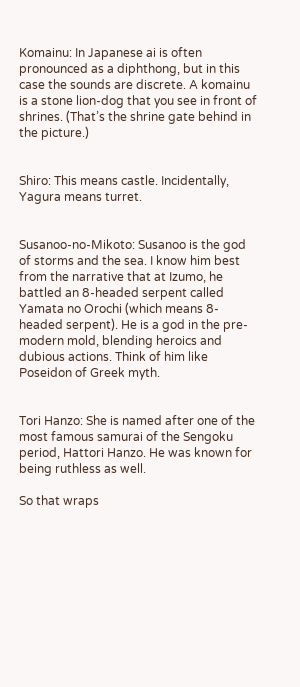Komainu: In Japanese ai is often pronounced as a diphthong, but in this case the sounds are discrete. A komainu is a stone lion-dog that you see in front of shrines. (That’s the shrine gate behind in the picture.)


Shiro: This means castle. Incidentally, Yagura means turret.


Susanoo-no-Mikoto: Susanoo is the god of storms and the sea. I know him best from the narrative that at Izumo, he battled an 8-headed serpent called Yamata no Orochi (which means 8-headed serpent). He is a god in the pre-modern mold, blending heroics and dubious actions. Think of him like Poseidon of Greek myth.


Tori Hanzo: She is named after one of the most famous samurai of the Sengoku period, Hattori Hanzo. He was known for being ruthless as well.

So that wraps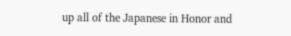up all of the Japanese in Honor and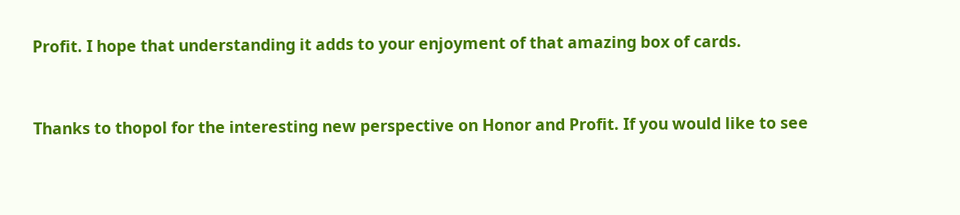Profit. I hope that understanding it adds to your enjoyment of that amazing box of cards.


Thanks to thopol for the interesting new perspective on Honor and Profit. If you would like to see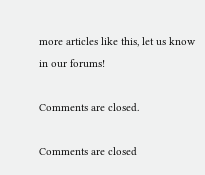more articles like this, let us know in our forums!

Comments are closed.

Comments are closed